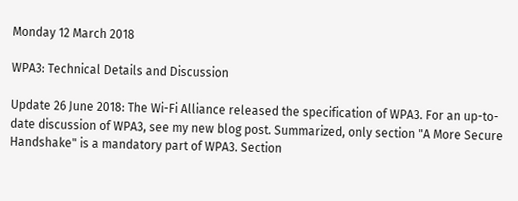Monday 12 March 2018

WPA3: Technical Details and Discussion

Update 26 June 2018: The Wi-Fi Alliance released the specification of WPA3. For an up-to-date discussion of WPA3, see my new blog post. Summarized, only section "A More Secure Handshake" is a mandatory part of WPA3. Section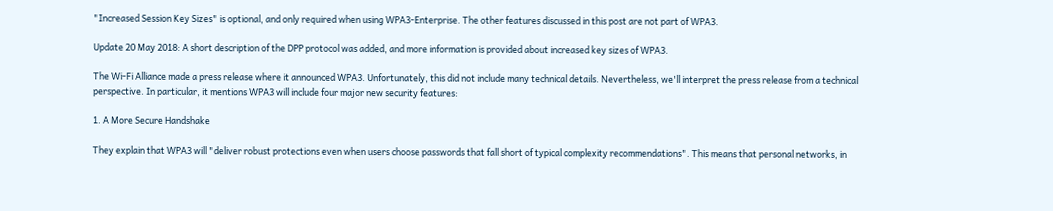"Increased Session Key Sizes" is optional, and only required when using WPA3-Enterprise. The other features discussed in this post are not part of WPA3.

Update 20 May 2018: A short description of the DPP protocol was added, and more information is provided about increased key sizes of WPA3.

The Wi-Fi Alliance made a press release where it announced WPA3. Unfortunately, this did not include many technical details. Nevertheless, we'll interpret the press release from a technical perspective. In particular, it mentions WPA3 will include four major new security features:

1. A More Secure Handshake

They explain that WPA3 will "deliver robust protections even when users choose passwords that fall short of typical complexity recommendations". This means that personal networks, in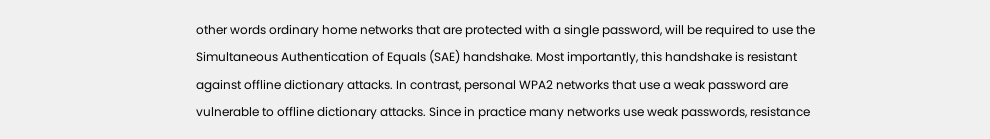other words ordinary home networks that are protected with a single password, will be required to use the Simultaneous Authentication of Equals (SAE) handshake. Most importantly, this handshake is resistant against offline dictionary attacks. In contrast, personal WPA2 networks that use a weak password are vulnerable to offline dictionary attacks. Since in practice many networks use weak passwords, resistance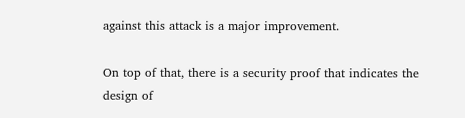against this attack is a major improvement.

On top of that, there is a security proof that indicates the design of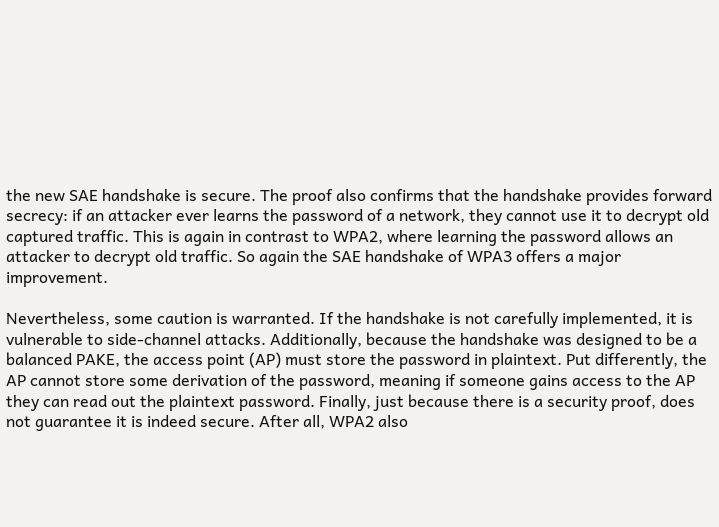the new SAE handshake is secure. The proof also confirms that the handshake provides forward secrecy: if an attacker ever learns the password of a network, they cannot use it to decrypt old captured traffic. This is again in contrast to WPA2, where learning the password allows an attacker to decrypt old traffic. So again the SAE handshake of WPA3 offers a major improvement.

Nevertheless, some caution is warranted. If the handshake is not carefully implemented, it is vulnerable to side-channel attacks. Additionally, because the handshake was designed to be a balanced PAKE, the access point (AP) must store the password in plaintext. Put differently, the AP cannot store some derivation of the password, meaning if someone gains access to the AP they can read out the plaintext password. Finally, just because there is a security proof, does not guarantee it is indeed secure. After all, WPA2 also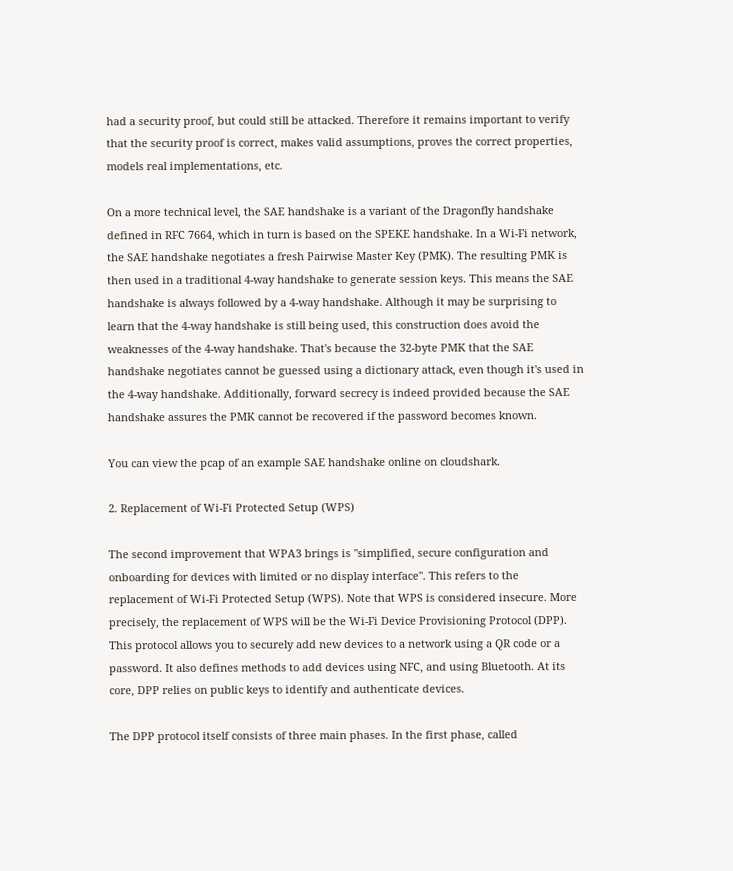had a security proof, but could still be attacked. Therefore it remains important to verify that the security proof is correct, makes valid assumptions, proves the correct properties, models real implementations, etc.

On a more technical level, the SAE handshake is a variant of the Dragonfly handshake defined in RFC 7664, which in turn is based on the SPEKE handshake. In a Wi-Fi network, the SAE handshake negotiates a fresh Pairwise Master Key (PMK). The resulting PMK is then used in a traditional 4-way handshake to generate session keys. This means the SAE handshake is always followed by a 4-way handshake. Although it may be surprising to learn that the 4-way handshake is still being used, this construction does avoid the weaknesses of the 4-way handshake. That's because the 32-byte PMK that the SAE handshake negotiates cannot be guessed using a dictionary attack, even though it's used in the 4-way handshake. Additionally, forward secrecy is indeed provided because the SAE handshake assures the PMK cannot be recovered if the password becomes known.

You can view the pcap of an example SAE handshake online on cloudshark.

2. Replacement of Wi-Fi Protected Setup (WPS)

The second improvement that WPA3 brings is "simplified, secure configuration and onboarding for devices with limited or no display interface". This refers to the replacement of Wi-Fi Protected Setup (WPS). Note that WPS is considered insecure. More precisely, the replacement of WPS will be the Wi-Fi Device Provisioning Protocol (DPP). This protocol allows you to securely add new devices to a network using a QR code or a password. It also defines methods to add devices using NFC, and using Bluetooth. At its core, DPP relies on public keys to identify and authenticate devices.

The DPP protocol itself consists of three main phases. In the first phase, called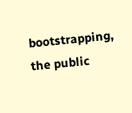bootstrapping, the public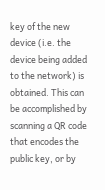key of the new device (i.e. the device being added to the network) is obtained. This can be accomplished by scanning a QR code that encodes the public key, or by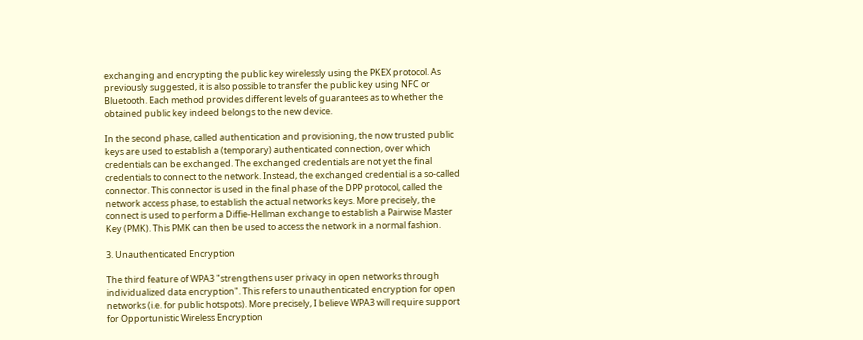exchanging and encrypting the public key wirelessly using the PKEX protocol. As previously suggested, it is also possible to transfer the public key using NFC or Bluetooth. Each method provides different levels of guarantees as to whether the obtained public key indeed belongs to the new device.

In the second phase, called authentication and provisioning, the now trusted public keys are used to establish a (temporary) authenticated connection, over which credentials can be exchanged. The exchanged credentials are not yet the final credentials to connect to the network. Instead, the exchanged credential is a so-called connector. This connector is used in the final phase of the DPP protocol, called the network access phase, to establish the actual networks keys. More precisely, the connect is used to perform a Diffie-Hellman exchange to establish a Pairwise Master Key (PMK). This PMK can then be used to access the network in a normal fashion.

3. Unauthenticated Encryption

The third feature of WPA3 "strengthens user privacy in open networks through individualized data encryption". This refers to unauthenticated encryption for open networks (i.e. for public hotspots). More precisely, I believe WPA3 will require support for Opportunistic Wireless Encryption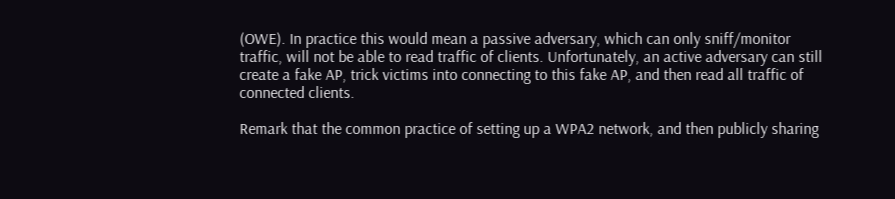(OWE). In practice this would mean a passive adversary, which can only sniff/monitor traffic, will not be able to read traffic of clients. Unfortunately, an active adversary can still create a fake AP, trick victims into connecting to this fake AP, and then read all traffic of connected clients.

Remark that the common practice of setting up a WPA2 network, and then publicly sharing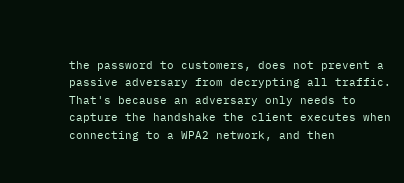the password to customers, does not prevent a passive adversary from decrypting all traffic. That's because an adversary only needs to capture the handshake the client executes when connecting to a WPA2 network, and then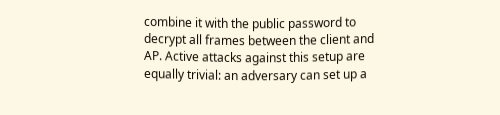combine it with the public password to decrypt all frames between the client and AP. Active attacks against this setup are equally trivial: an adversary can set up a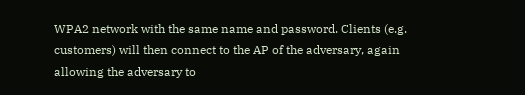WPA2 network with the same name and password. Clients (e.g. customers) will then connect to the AP of the adversary, again allowing the adversary to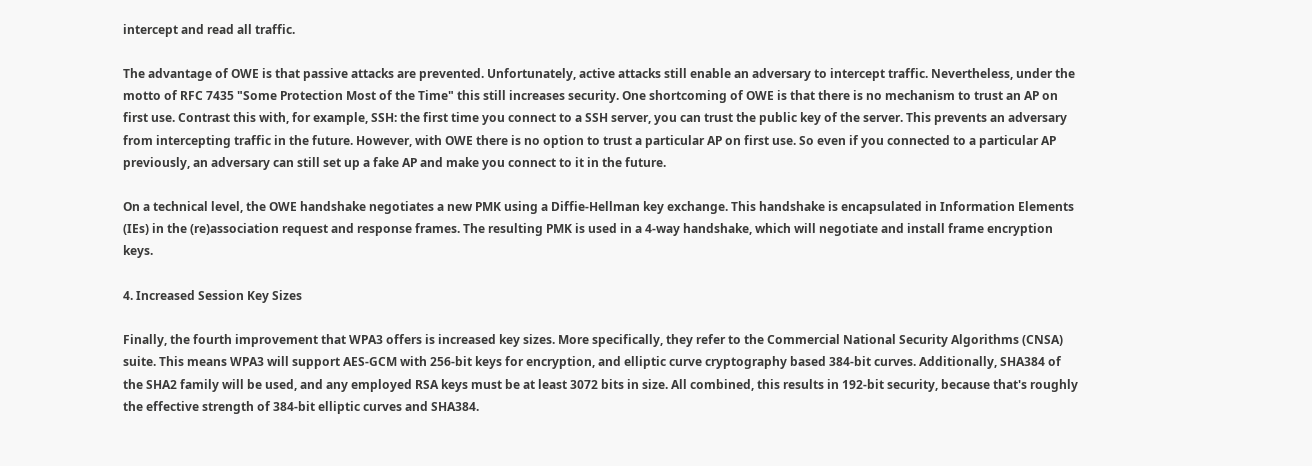intercept and read all traffic.

The advantage of OWE is that passive attacks are prevented. Unfortunately, active attacks still enable an adversary to intercept traffic. Nevertheless, under the motto of RFC 7435 "Some Protection Most of the Time" this still increases security. One shortcoming of OWE is that there is no mechanism to trust an AP on first use. Contrast this with, for example, SSH: the first time you connect to a SSH server, you can trust the public key of the server. This prevents an adversary from intercepting traffic in the future. However, with OWE there is no option to trust a particular AP on first use. So even if you connected to a particular AP previously, an adversary can still set up a fake AP and make you connect to it in the future.

On a technical level, the OWE handshake negotiates a new PMK using a Diffie-Hellman key exchange. This handshake is encapsulated in Information Elements (IEs) in the (re)association request and response frames. The resulting PMK is used in a 4-way handshake, which will negotiate and install frame encryption keys.

4. Increased Session Key Sizes

Finally, the fourth improvement that WPA3 offers is increased key sizes. More specifically, they refer to the Commercial National Security Algorithms (CNSA) suite. This means WPA3 will support AES-GCM with 256-bit keys for encryption, and elliptic curve cryptography based 384-bit curves. Additionally, SHA384 of the SHA2 family will be used, and any employed RSA keys must be at least 3072 bits in size. All combined, this results in 192-bit security, because that's roughly the effective strength of 384-bit elliptic curves and SHA384.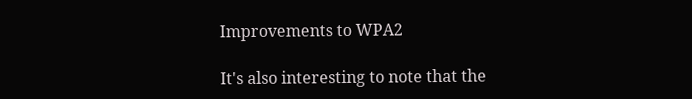Improvements to WPA2

It's also interesting to note that the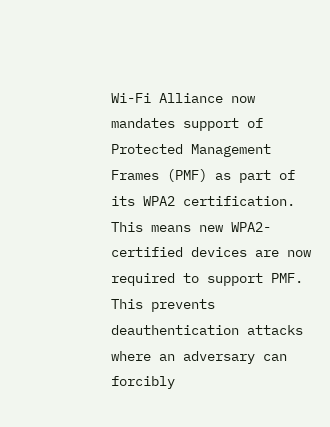Wi-Fi Alliance now mandates support of Protected Management Frames (PMF) as part of its WPA2 certification. This means new WPA2-certified devices are now required to support PMF. This prevents deauthentication attacks where an adversary can forcibly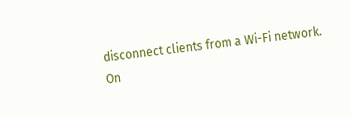disconnect clients from a Wi-Fi network. On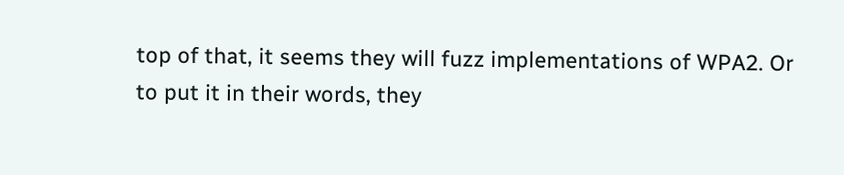top of that, it seems they will fuzz implementations of WPA2. Or to put it in their words, they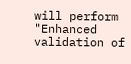will perform "Enhanced validation of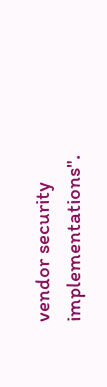vendor security implementations".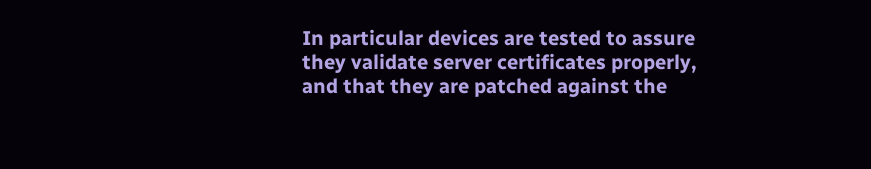In particular devices are tested to assure they validate server certificates properly, and that they are patched against the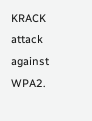KRACK attack against WPA2.